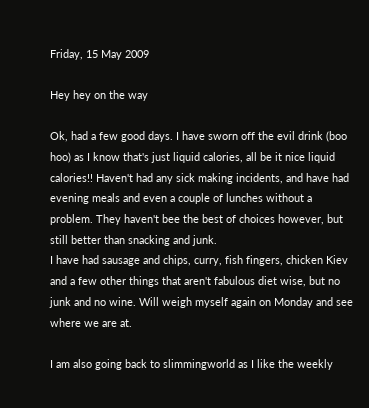Friday, 15 May 2009

Hey hey on the way

Ok, had a few good days. I have sworn off the evil drink (boo hoo) as I know that's just liquid calories, all be it nice liquid calories!! Haven't had any sick making incidents, and have had evening meals and even a couple of lunches without a problem. They haven't bee the best of choices however, but still better than snacking and junk.
I have had sausage and chips, curry, fish fingers, chicken Kiev and a few other things that aren't fabulous diet wise, but no junk and no wine. Will weigh myself again on Monday and see where we are at.

I am also going back to slimmingworld as I like the weekly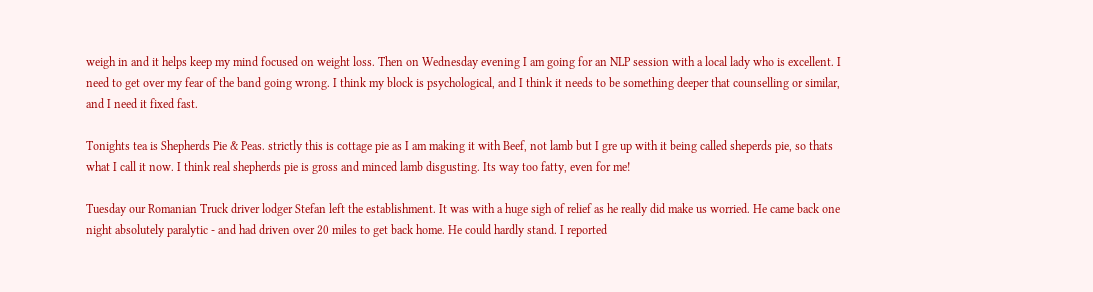weigh in and it helps keep my mind focused on weight loss. Then on Wednesday evening I am going for an NLP session with a local lady who is excellent. I need to get over my fear of the band going wrong. I think my block is psychological, and I think it needs to be something deeper that counselling or similar, and I need it fixed fast.

Tonights tea is Shepherds Pie & Peas. strictly this is cottage pie as I am making it with Beef, not lamb but I gre up with it being called sheperds pie, so thats what I call it now. I think real shepherds pie is gross and minced lamb disgusting. Its way too fatty, even for me!

Tuesday our Romanian Truck driver lodger Stefan left the establishment. It was with a huge sigh of relief as he really did make us worried. He came back one night absolutely paralytic - and had driven over 20 miles to get back home. He could hardly stand. I reported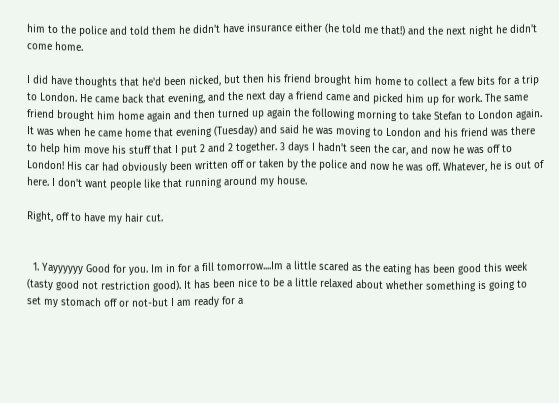him to the police and told them he didn't have insurance either (he told me that!) and the next night he didn't come home.

I did have thoughts that he'd been nicked, but then his friend brought him home to collect a few bits for a trip to London. He came back that evening, and the next day a friend came and picked him up for work. The same friend brought him home again and then turned up again the following morning to take Stefan to London again. It was when he came home that evening (Tuesday) and said he was moving to London and his friend was there to help him move his stuff that I put 2 and 2 together. 3 days I hadn't seen the car, and now he was off to London! His car had obviously been written off or taken by the police and now he was off. Whatever, he is out of here. I don't want people like that running around my house.

Right, off to have my hair cut.


  1. Yayyyyyy Good for you. Im in for a fill tomorrow....Im a little scared as the eating has been good this week (tasty good not restriction good). It has been nice to be a little relaxed about whether something is going to set my stomach off or not-but I am ready for a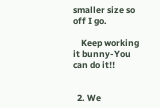smaller size so off I go.

    Keep working it bunny-You can do it!!


  2. We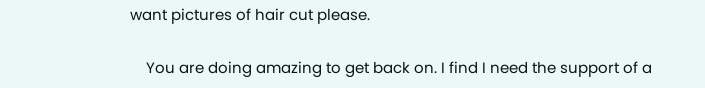want pictures of hair cut please.

    You are doing amazing to get back on. I find I need the support of a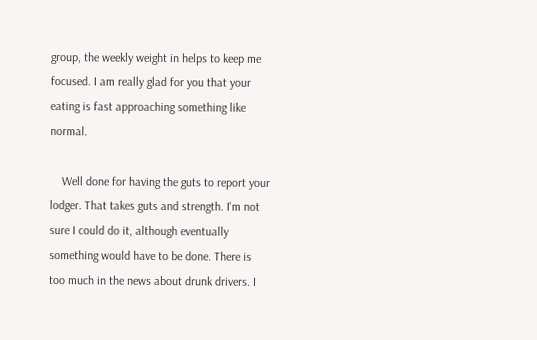group, the weekly weight in helps to keep me focused. I am really glad for you that your eating is fast approaching something like normal.

    Well done for having the guts to report your lodger. That takes guts and strength. I'm not sure I could do it, although eventually something would have to be done. There is too much in the news about drunk drivers. I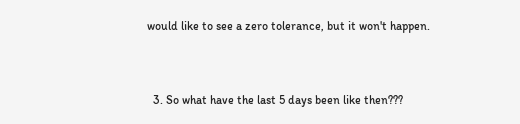would like to see a zero tolerance, but it won't happen.


  3. So what have the last 5 days been like then???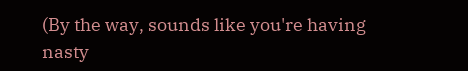(By the way, sounds like you're having nasty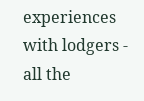experiences with lodgers - all the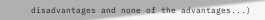disadvantages and none of the advantages...)